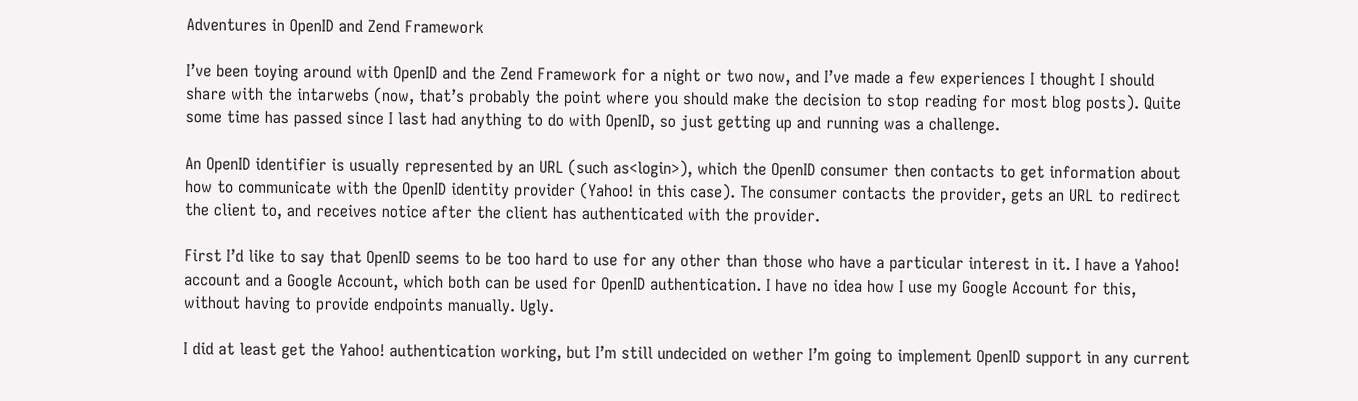Adventures in OpenID and Zend Framework

I’ve been toying around with OpenID and the Zend Framework for a night or two now, and I’ve made a few experiences I thought I should share with the intarwebs (now, that’s probably the point where you should make the decision to stop reading for most blog posts). Quite some time has passed since I last had anything to do with OpenID, so just getting up and running was a challenge.

An OpenID identifier is usually represented by an URL (such as<login>), which the OpenID consumer then contacts to get information about how to communicate with the OpenID identity provider (Yahoo! in this case). The consumer contacts the provider, gets an URL to redirect the client to, and receives notice after the client has authenticated with the provider.

First I’d like to say that OpenID seems to be too hard to use for any other than those who have a particular interest in it. I have a Yahoo! account and a Google Account, which both can be used for OpenID authentication. I have no idea how I use my Google Account for this, without having to provide endpoints manually. Ugly.

I did at least get the Yahoo! authentication working, but I’m still undecided on wether I’m going to implement OpenID support in any current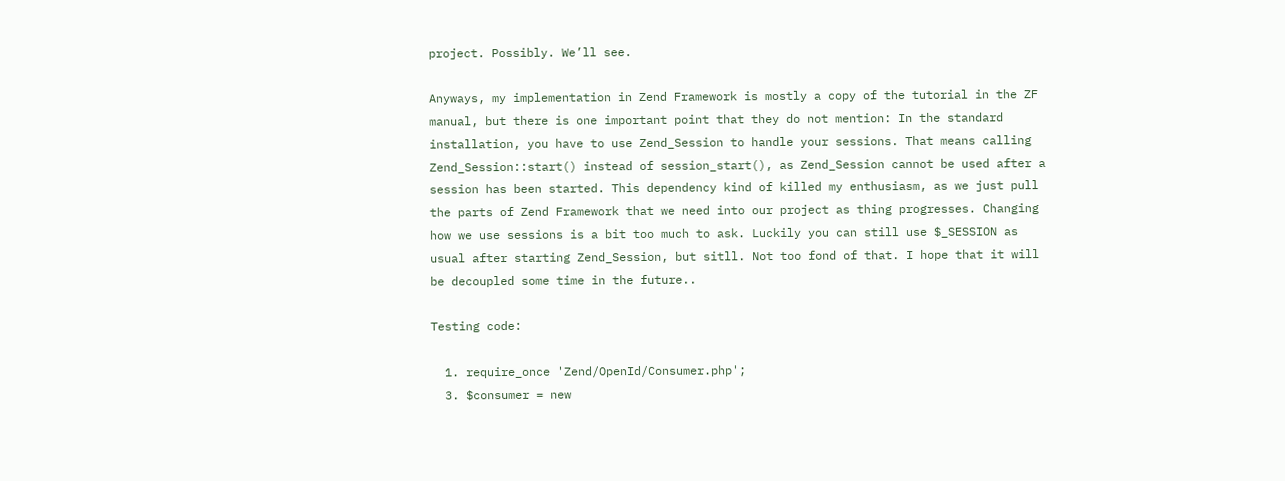project. Possibly. We’ll see.

Anyways, my implementation in Zend Framework is mostly a copy of the tutorial in the ZF manual, but there is one important point that they do not mention: In the standard installation, you have to use Zend_Session to handle your sessions. That means calling Zend_Session::start() instead of session_start(), as Zend_Session cannot be used after a session has been started. This dependency kind of killed my enthusiasm, as we just pull the parts of Zend Framework that we need into our project as thing progresses. Changing how we use sessions is a bit too much to ask. Luckily you can still use $_SESSION as usual after starting Zend_Session, but sitll. Not too fond of that. I hope that it will be decoupled some time in the future..

Testing code:

  1. require_once 'Zend/OpenId/Consumer.php';
  3. $consumer = new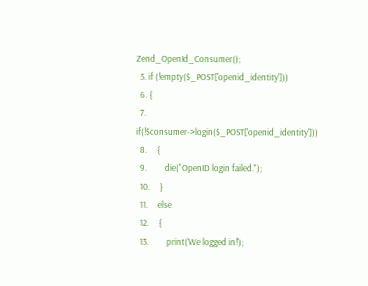Zend_OpenId_Consumer();
  5. if (!empty($_POST['openid_identity']))
  6. {
  7.     if(!$consumer->login($_POST['openid_identity']))
  8.     {
  9.         die("OpenID login failed.");
  10.     }
  11.     else
  12.     {
  13.         print('We logged in!');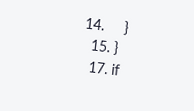14.     }
  15. }
  17. if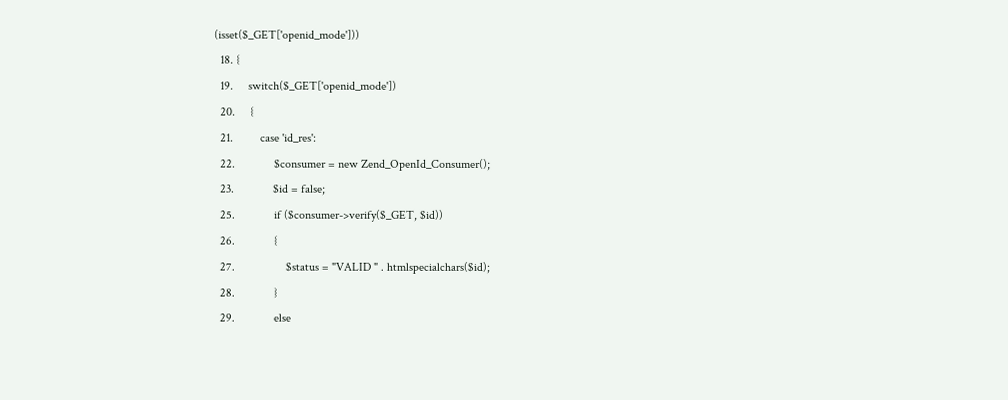(isset($_GET['openid_mode']))
  18. {
  19.     switch($_GET['openid_mode'])
  20.     {
  21.         case 'id_res':
  22.             $consumer = new Zend_OpenId_Consumer();
  23.             $id = false;
  25.             if ($consumer->verify($_GET, $id))
  26.             {
  27.                 $status = "VALID " . htmlspecialchars($id);
  28.             }
  29.             else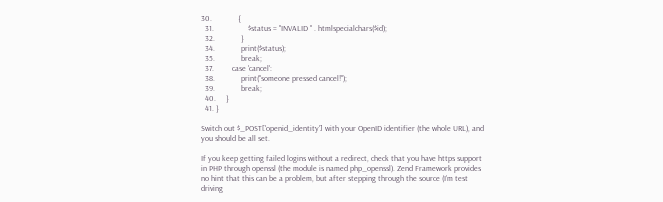30.             {
  31.                 $status = "INVALID " . htmlspecialchars($id);
  32.             }
  34.             print($status);
  35.             break;
  37.         case 'cancel':
  38.             print("someone pressed cancel!");
  39.             break;
  40.     }
  41. }

Switch out $_POST['openid_identity'] with your OpenID identifier (the whole URL), and you should be all set.

If you keep getting failed logins without a redirect, check that you have https support in PHP through openssl (the module is named php_openssl). Zend Framework provides no hint that this can be a problem, but after stepping through the source (I’m test driving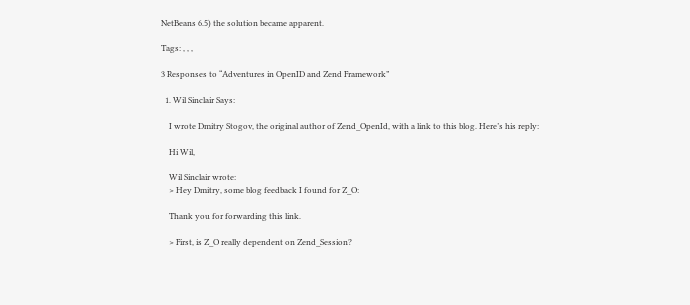NetBeans 6.5) the solution became apparent.

Tags: , , ,

3 Responses to “Adventures in OpenID and Zend Framework”

  1. Wil Sinclair Says:

    I wrote Dmitry Stogov, the original author of Zend_OpenId, with a link to this blog. Here’s his reply:

    Hi Wil,

    Wil Sinclair wrote:
    > Hey Dmitry, some blog feedback I found for Z_O:

    Thank you for forwarding this link.

    > First, is Z_O really dependent on Zend_Session?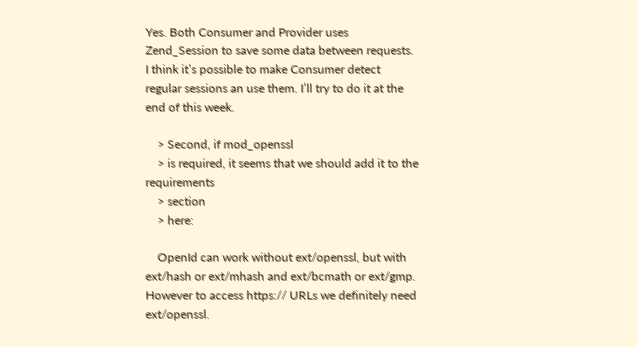Yes. Both Consumer and Provider uses Zend_Session to save some data between requests. I think it’s possible to make Consumer detect regular sessions an use them. I’ll try to do it at the end of this week.

    > Second, if mod_openssl
    > is required, it seems that we should add it to the requirements
    > section
    > here:

    OpenId can work without ext/openssl, but with ext/hash or ext/mhash and ext/bcmath or ext/gmp. However to access https:// URLs we definitely need ext/openssl.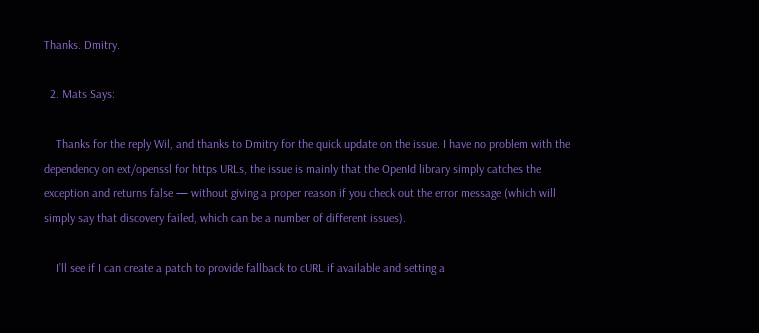Thanks. Dmitry.

  2. Mats Says:

    Thanks for the reply Wil, and thanks to Dmitry for the quick update on the issue. I have no problem with the dependency on ext/openssl for https URLs, the issue is mainly that the OpenId library simply catches the exception and returns false — without giving a proper reason if you check out the error message (which will simply say that discovery failed, which can be a number of different issues).

    I’ll see if I can create a patch to provide fallback to cURL if available and setting a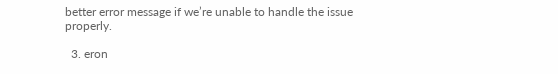better error message if we’re unable to handle the issue properly.

  3. eron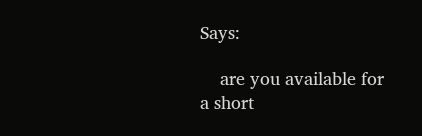Says:

    are you available for a short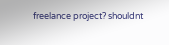freelance project? shouldnt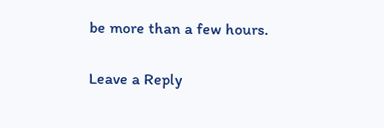be more than a few hours.

Leave a Reply